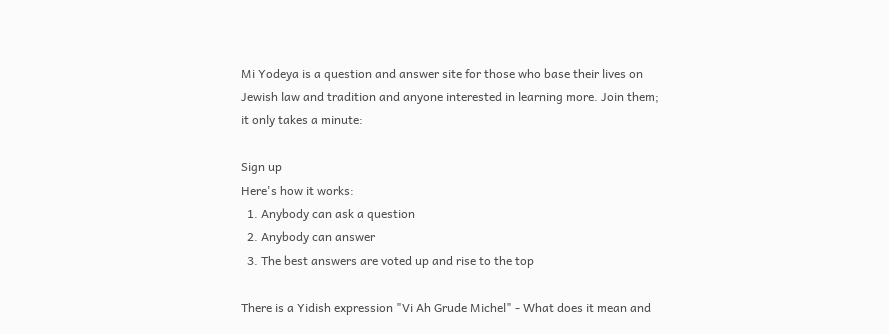Mi Yodeya is a question and answer site for those who base their lives on Jewish law and tradition and anyone interested in learning more. Join them; it only takes a minute:

Sign up
Here's how it works:
  1. Anybody can ask a question
  2. Anybody can answer
  3. The best answers are voted up and rise to the top

There is a Yidish expression "Vi Ah Grude Michel" - What does it mean and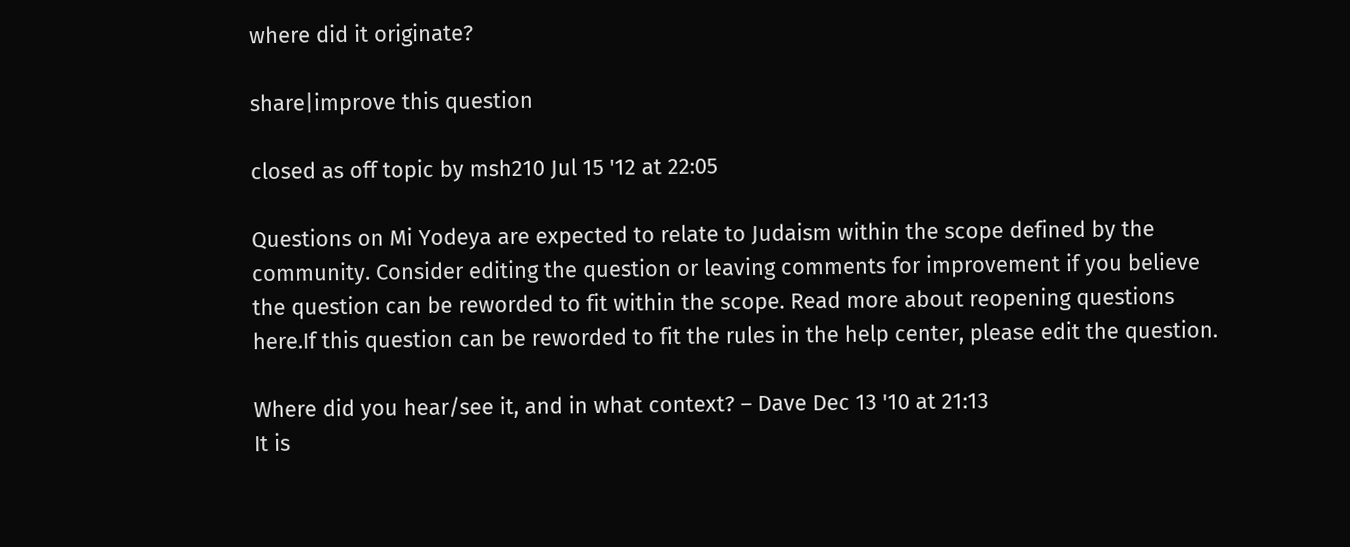where did it originate?

share|improve this question

closed as off topic by msh210 Jul 15 '12 at 22:05

Questions on Mi Yodeya are expected to relate to Judaism within the scope defined by the community. Consider editing the question or leaving comments for improvement if you believe the question can be reworded to fit within the scope. Read more about reopening questions here.If this question can be reworded to fit the rules in the help center, please edit the question.

Where did you hear/see it, and in what context? – Dave Dec 13 '10 at 21:13
It is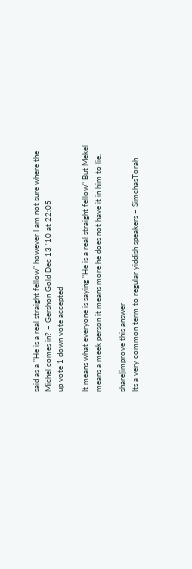said as a "He is a real straight fellow" however I am not sure where the Michel comes in? – Gershon Gold Dec 13 '10 at 22:05
up vote 1 down vote accepted

It means what everyone is saying "He is a real straight fellow" But Mekel means a meek person it means more he does not have it in him to lie.

share|improve this answer
Its a very common term to regular yiddish speakers – SimchasTorah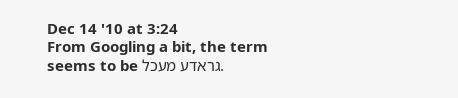Dec 14 '10 at 3:24
From Googling a bit, the term seems to be גראדע מעכל.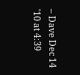– Dave Dec 14 '10 at 4:39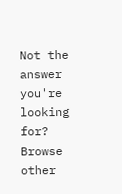Not the answer you're looking for? Browse other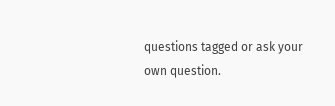questions tagged or ask your own question.